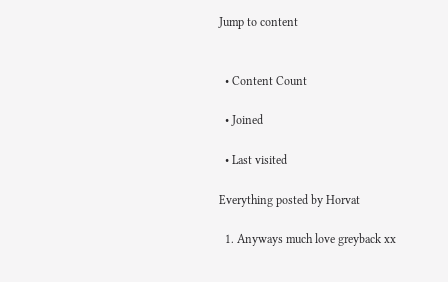Jump to content


  • Content Count

  • Joined

  • Last visited

Everything posted by Horvat

  1. Anyways much love greyback xx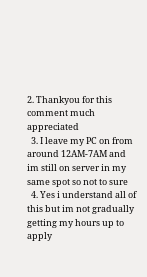2. Thankyou for this comment much appreciated
  3. I leave my PC on from around 12AM-7AM and im still on server in my same spot so not to sure
  4. Yes i understand all of this but im not gradually getting my hours up to apply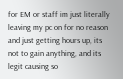for EM or staff im just literally leaving my pc on for no reason and just getting hours up, its not to gain anything, and its legit causing so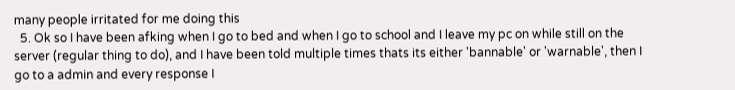many people irritated for me doing this
  5. Ok so I have been afking when I go to bed and when I go to school and I leave my pc on while still on the server (regular thing to do), and I have been told multiple times thats its either 'bannable' or 'warnable', then I go to a admin and every response I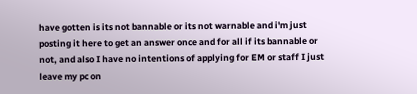have gotten is its not bannable or its not warnable and i'm just posting it here to get an answer once and for all if its bannable or not, and also I have no intentions of applying for EM or staff I just leave my pc on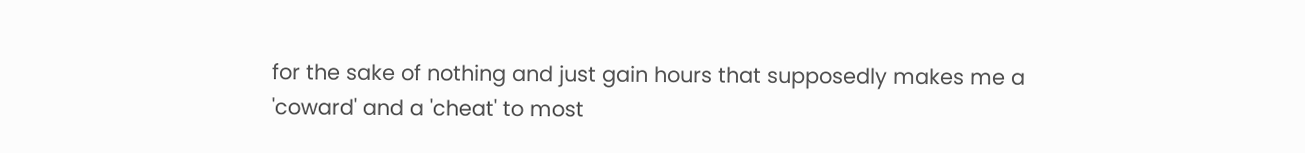for the sake of nothing and just gain hours that supposedly makes me a 'coward' and a 'cheat' to most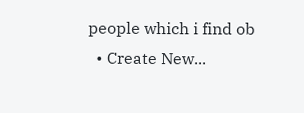people which i find ob
  • Create New...